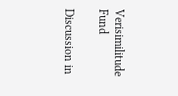Verisimilitude Fund

Discussion in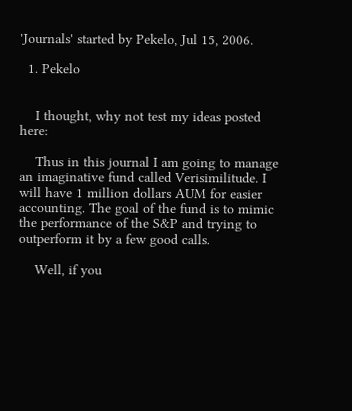'Journals' started by Pekelo, Jul 15, 2006.

  1. Pekelo


    I thought, why not test my ideas posted here:

    Thus in this journal I am going to manage an imaginative fund called Verisimilitude. I will have 1 million dollars AUM for easier accounting. The goal of the fund is to mimic the performance of the S&P and trying to outperform it by a few good calls.

    Well, if you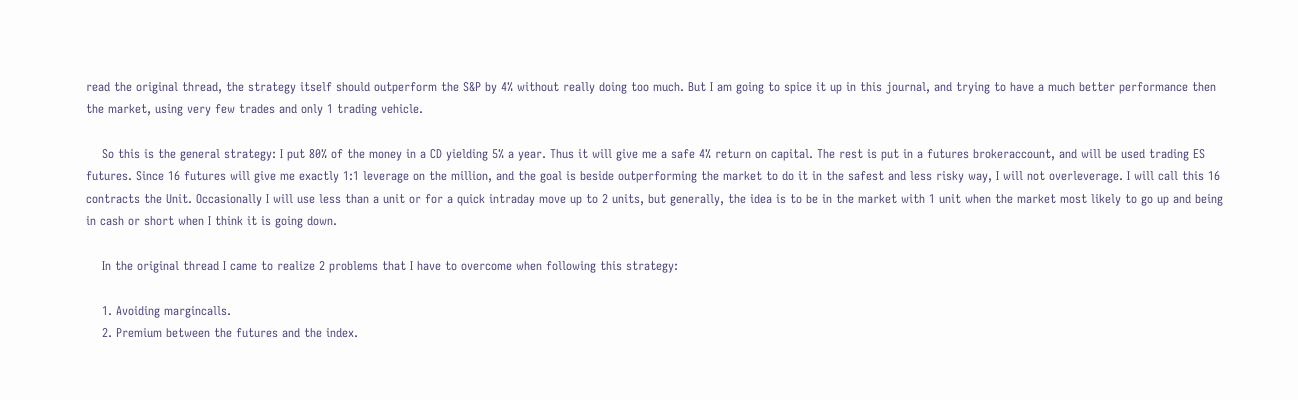read the original thread, the strategy itself should outperform the S&P by 4% without really doing too much. But I am going to spice it up in this journal, and trying to have a much better performance then the market, using very few trades and only 1 trading vehicle.

    So this is the general strategy: I put 80% of the money in a CD yielding 5% a year. Thus it will give me a safe 4% return on capital. The rest is put in a futures brokeraccount, and will be used trading ES futures. Since 16 futures will give me exactly 1:1 leverage on the million, and the goal is beside outperforming the market to do it in the safest and less risky way, I will not overleverage. I will call this 16 contracts the Unit. Occasionally I will use less than a unit or for a quick intraday move up to 2 units, but generally, the idea is to be in the market with 1 unit when the market most likely to go up and being in cash or short when I think it is going down.

    In the original thread I came to realize 2 problems that I have to overcome when following this strategy:

    1. Avoiding margincalls.
    2. Premium between the futures and the index.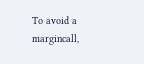To avoid a margincall,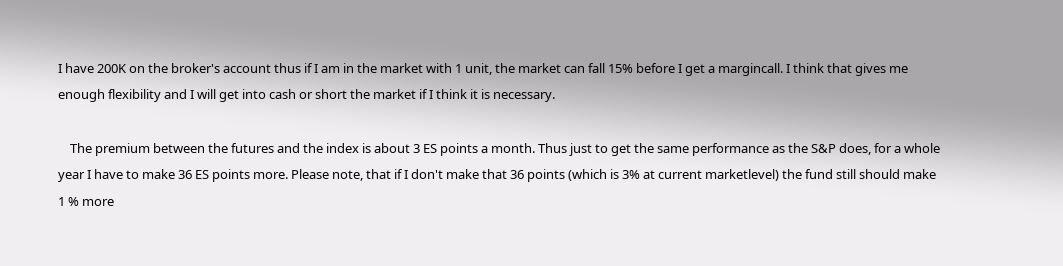I have 200K on the broker's account thus if I am in the market with 1 unit, the market can fall 15% before I get a margincall. I think that gives me enough flexibility and I will get into cash or short the market if I think it is necessary.

    The premium between the futures and the index is about 3 ES points a month. Thus just to get the same performance as the S&P does, for a whole year I have to make 36 ES points more. Please note, that if I don't make that 36 points (which is 3% at current marketlevel) the fund still should make 1 % more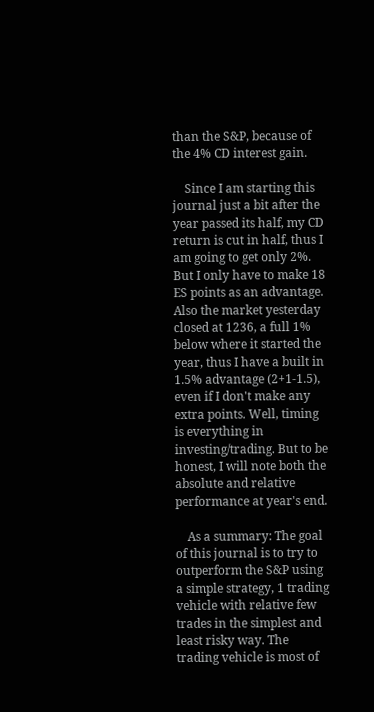than the S&P, because of the 4% CD interest gain.

    Since I am starting this journal just a bit after the year passed its half, my CD return is cut in half, thus I am going to get only 2%. But I only have to make 18 ES points as an advantage. Also the market yesterday closed at 1236, a full 1% below where it started the year, thus I have a built in 1.5% advantage (2+1-1.5), even if I don't make any extra points. Well, timing is everything in investing/trading. But to be honest, I will note both the absolute and relative performance at year's end.

    As a summary: The goal of this journal is to try to outperform the S&P using a simple strategy, 1 trading vehicle with relative few trades in the simplest and least risky way. The trading vehicle is most of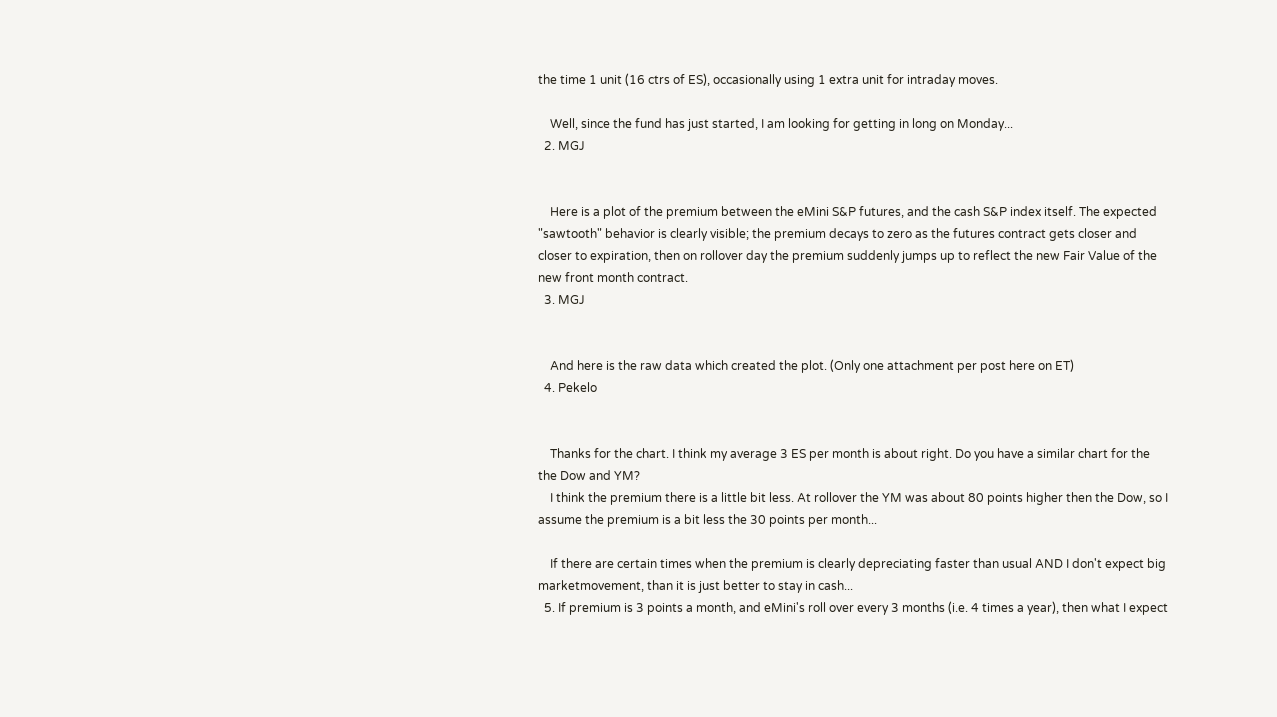the time 1 unit (16 ctrs of ES), occasionally using 1 extra unit for intraday moves.

    Well, since the fund has just started, I am looking for getting in long on Monday...
  2. MGJ


    Here is a plot of the premium between the eMini S&P futures, and the cash S&P index itself. The expected "sawtooth" behavior is clearly visible; the premium decays to zero as the futures contract gets closer and closer to expiration, then on rollover day the premium suddenly jumps up to reflect the new Fair Value of the new front month contract.
  3. MGJ


    And here is the raw data which created the plot. (Only one attachment per post here on ET)
  4. Pekelo


    Thanks for the chart. I think my average 3 ES per month is about right. Do you have a similar chart for the the Dow and YM?
    I think the premium there is a little bit less. At rollover the YM was about 80 points higher then the Dow, so I assume the premium is a bit less the 30 points per month...

    If there are certain times when the premium is clearly depreciating faster than usual AND I don't expect big marketmovement, than it is just better to stay in cash...
  5. If premium is 3 points a month, and eMini's roll over every 3 months (i.e. 4 times a year), then what I expect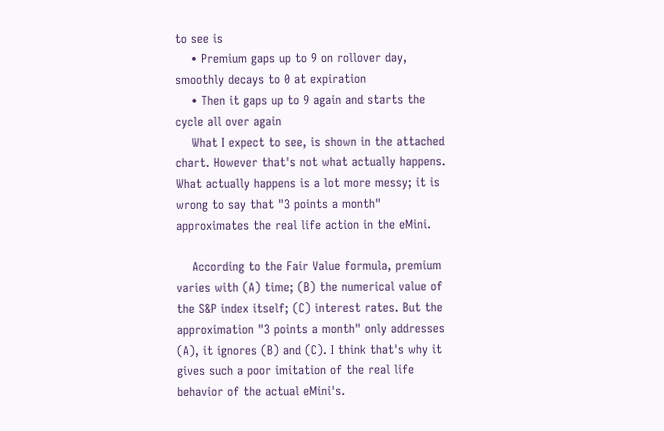to see is
    • Premium gaps up to 9 on rollover day, smoothly decays to 0 at expiration
    • Then it gaps up to 9 again and starts the cycle all over again
    What I expect to see, is shown in the attached chart. However that's not what actually happens. What actually happens is a lot more messy; it is wrong to say that "3 points a month" approximates the real life action in the eMini.

    According to the Fair Value formula, premium varies with (A) time; (B) the numerical value of the S&P index itself; (C) interest rates. But the approximation "3 points a month" only addresses (A), it ignores (B) and (C). I think that's why it gives such a poor imitation of the real life behavior of the actual eMini's.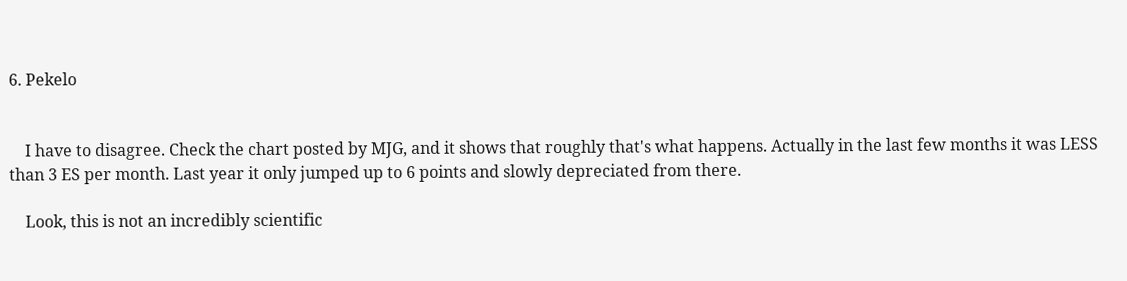6. Pekelo


    I have to disagree. Check the chart posted by MJG, and it shows that roughly that's what happens. Actually in the last few months it was LESS than 3 ES per month. Last year it only jumped up to 6 points and slowly depreciated from there.

    Look, this is not an incredibly scientific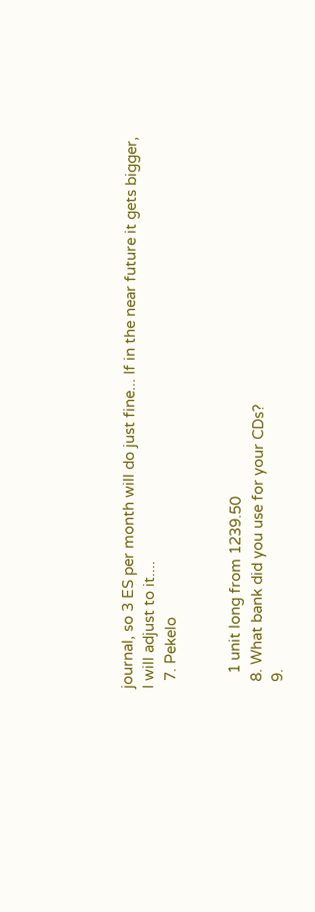journal, so 3 ES per month will do just fine... If in the near future it gets bigger, I will adjust to it....
  7. Pekelo


    1 unit long from 1239.50
  8. What bank did you use for your CDs?
  9.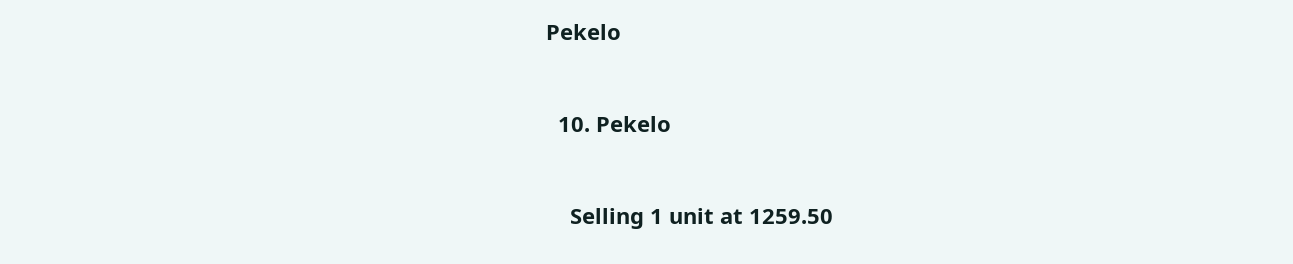Pekelo


  10. Pekelo


    Selling 1 unit at 1259.50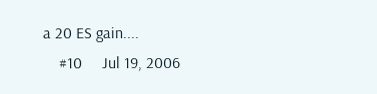a 20 ES gain....
    #10     Jul 19, 2006